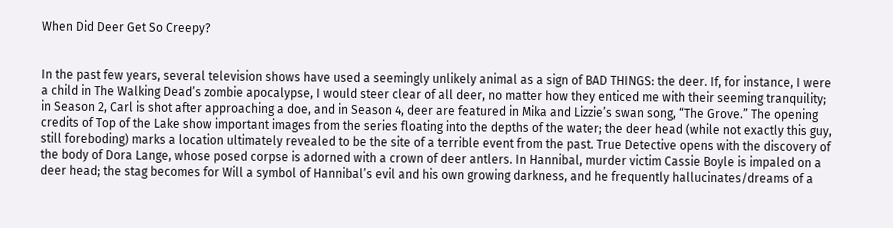When Did Deer Get So Creepy?


In the past few years, several television shows have used a seemingly unlikely animal as a sign of BAD THINGS: the deer. If, for instance, I were a child in The Walking Dead’s zombie apocalypse, I would steer clear of all deer, no matter how they enticed me with their seeming tranquility; in Season 2, Carl is shot after approaching a doe, and in Season 4, deer are featured in Mika and Lizzie’s swan song, “The Grove.” The opening credits of Top of the Lake show important images from the series floating into the depths of the water; the deer head (while not exactly this guy, still foreboding) marks a location ultimately revealed to be the site of a terrible event from the past. True Detective opens with the discovery of the body of Dora Lange, whose posed corpse is adorned with a crown of deer antlers. In Hannibal, murder victim Cassie Boyle is impaled on a deer head; the stag becomes for Will a symbol of Hannibal’s evil and his own growing darkness, and he frequently hallucinates/dreams of a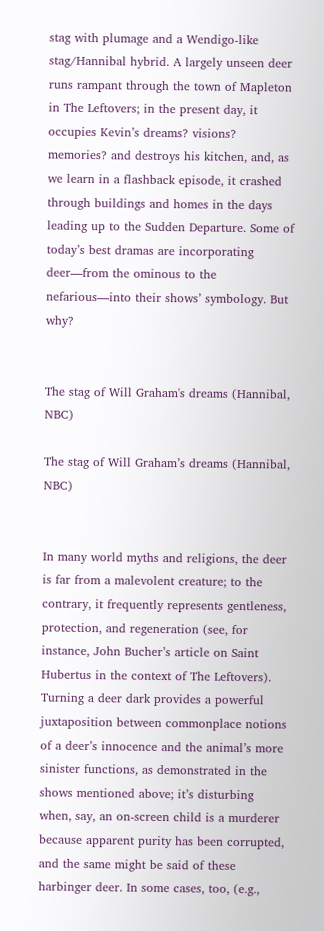stag with plumage and a Wendigo-like stag/Hannibal hybrid. A largely unseen deer runs rampant through the town of Mapleton in The Leftovers; in the present day, it occupies Kevin’s dreams? visions? memories? and destroys his kitchen, and, as we learn in a flashback episode, it crashed through buildings and homes in the days leading up to the Sudden Departure. Some of today’s best dramas are incorporating deer—from the ominous to the nefarious—into their shows’ symbology. But why?


The stag of Will Graham's dreams (Hannibal, NBC)

The stag of Will Graham’s dreams (Hannibal, NBC)


In many world myths and religions, the deer is far from a malevolent creature; to the contrary, it frequently represents gentleness, protection, and regeneration (see, for instance, John Bucher’s article on Saint Hubertus in the context of The Leftovers). Turning a deer dark provides a powerful juxtaposition between commonplace notions of a deer’s innocence and the animal’s more sinister functions, as demonstrated in the shows mentioned above; it’s disturbing when, say, an on-screen child is a murderer because apparent purity has been corrupted, and the same might be said of these harbinger deer. In some cases, too, (e.g.,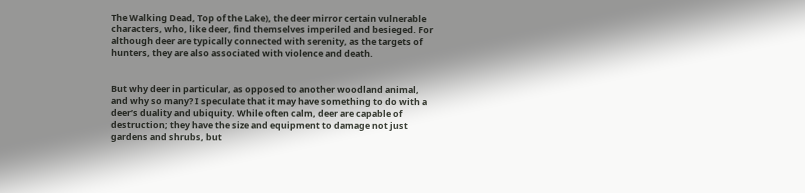The Walking Dead, Top of the Lake), the deer mirror certain vulnerable characters, who, like deer, find themselves imperiled and besieged. For although deer are typically connected with serenity, as the targets of hunters, they are also associated with violence and death.


But why deer in particular, as opposed to another woodland animal, and why so many? I speculate that it may have something to do with a deer’s duality and ubiquity. While often calm, deer are capable of destruction; they have the size and equipment to damage not just gardens and shrubs, but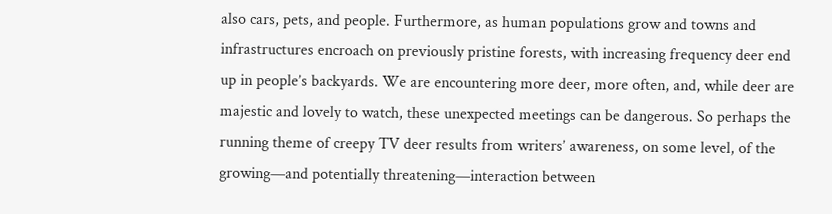also cars, pets, and people. Furthermore, as human populations grow and towns and infrastructures encroach on previously pristine forests, with increasing frequency deer end up in people’s backyards. We are encountering more deer, more often, and, while deer are majestic and lovely to watch, these unexpected meetings can be dangerous. So perhaps the running theme of creepy TV deer results from writers’ awareness, on some level, of the growing—and potentially threatening—interaction between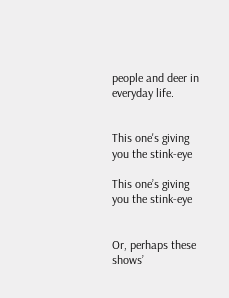people and deer in everyday life.


This one's giving you the stink-eye

This one’s giving you the stink-eye


Or, perhaps these shows’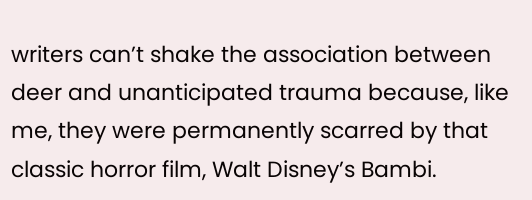writers can’t shake the association between deer and unanticipated trauma because, like me, they were permanently scarred by that classic horror film, Walt Disney’s Bambi.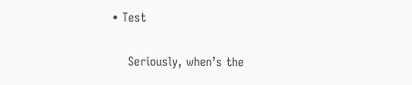• Test

    Seriously, when’s the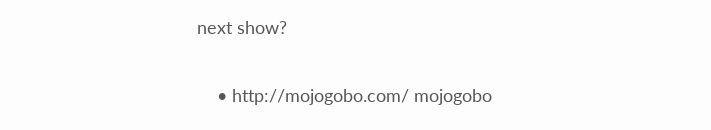next show?

    • http://mojogobo.com/ mojogobo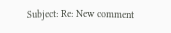Subject: Re: New comment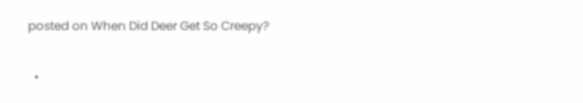posted on When Did Deer Get So Creepy?

  •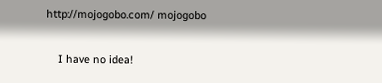http://mojogobo.com/ mojogobo

    I have no idea!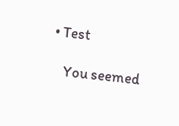• Test

    You seemed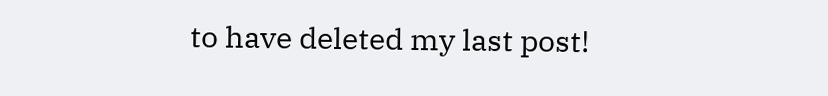to have deleted my last post!